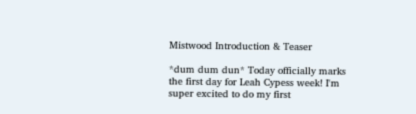Mistwood Introduction & Teaser

*dum dum dun* Today officially marks the first day for Leah Cypess week! I'm super excited to do my first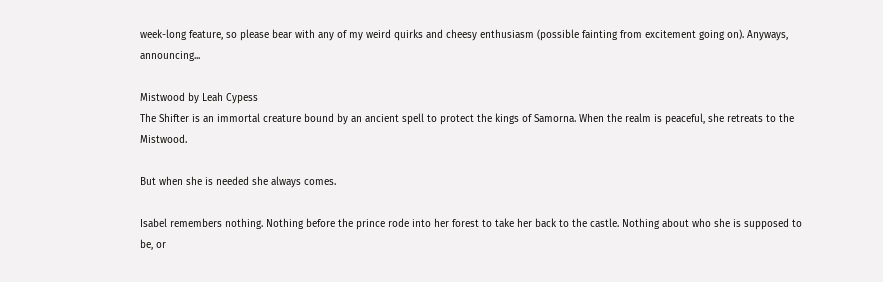week-long feature, so please bear with any of my weird quirks and cheesy enthusiasm (possible fainting from excitement going on). Anyways, announcing...

Mistwood by Leah Cypess
The Shifter is an immortal creature bound by an ancient spell to protect the kings of Samorna. When the realm is peaceful, she retreats to the Mistwood.

But when she is needed she always comes.

Isabel remembers nothing. Nothing before the prince rode into her forest to take her back to the castle. Nothing about who she is supposed to be, or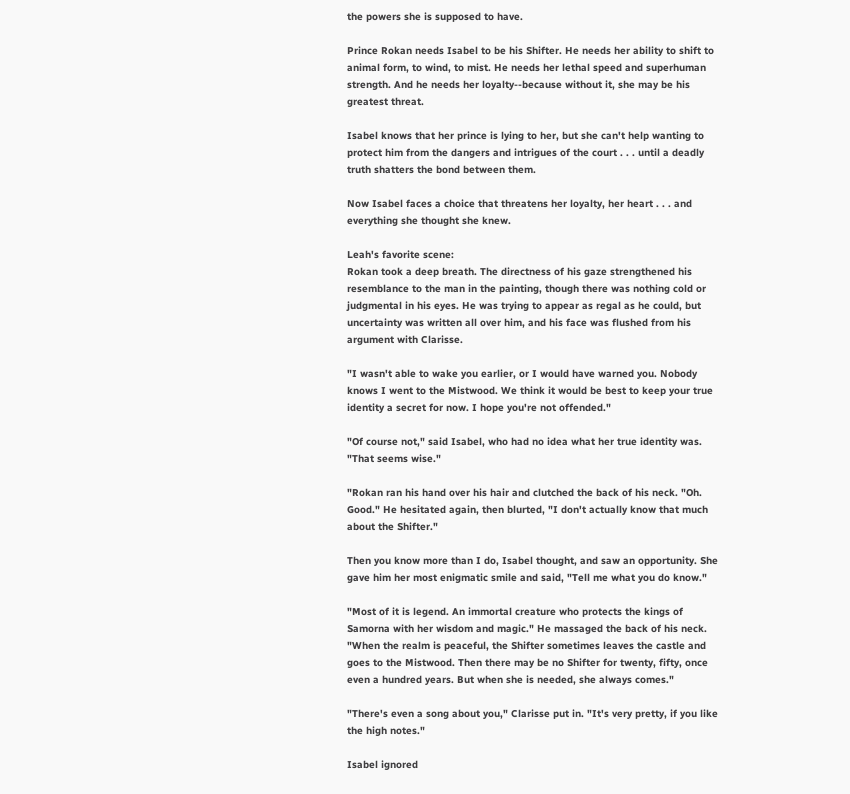the powers she is supposed to have.

Prince Rokan needs Isabel to be his Shifter. He needs her ability to shift to animal form, to wind, to mist. He needs her lethal speed and superhuman strength. And he needs her loyalty--because without it, she may be his greatest threat.

Isabel knows that her prince is lying to her, but she can't help wanting to protect him from the dangers and intrigues of the court . . . until a deadly truth shatters the bond between them.

Now Isabel faces a choice that threatens her loyalty, her heart . . . and everything she thought she knew.

Leah's favorite scene:
Rokan took a deep breath. The directness of his gaze strengthened his resemblance to the man in the painting, though there was nothing cold or judgmental in his eyes. He was trying to appear as regal as he could, but uncertainty was written all over him, and his face was flushed from his argument with Clarisse.

"I wasn't able to wake you earlier, or I would have warned you. Nobody knows I went to the Mistwood. We think it would be best to keep your true identity a secret for now. I hope you're not offended."

"Of course not," said Isabel, who had no idea what her true identity was. "That seems wise."

"Rokan ran his hand over his hair and clutched the back of his neck. "Oh. Good." He hesitated again, then blurted, "I don't actually know that much about the Shifter."

Then you know more than I do, Isabel thought, and saw an opportunity. She gave him her most enigmatic smile and said, "Tell me what you do know."

"Most of it is legend. An immortal creature who protects the kings of Samorna with her wisdom and magic." He massaged the back of his neck. "When the realm is peaceful, the Shifter sometimes leaves the castle and goes to the Mistwood. Then there may be no Shifter for twenty, fifty, once even a hundred years. But when she is needed, she always comes."

"There's even a song about you," Clarisse put in. "It's very pretty, if you like the high notes."

Isabel ignored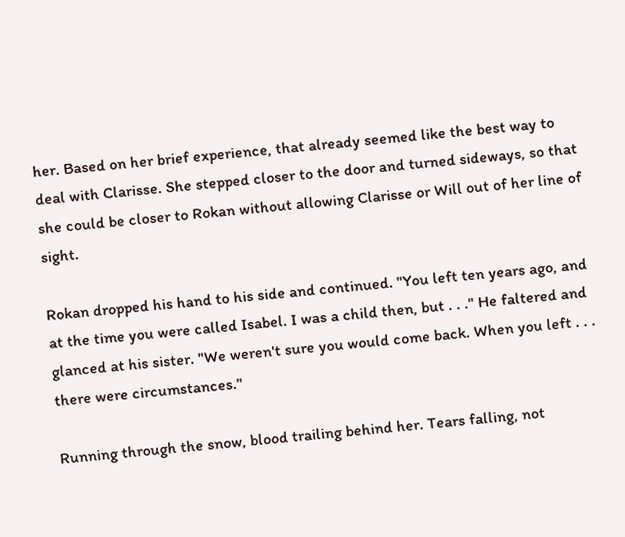her. Based on her brief experience, that already seemed like the best way to deal with Clarisse. She stepped closer to the door and turned sideways, so that she could be closer to Rokan without allowing Clarisse or Will out of her line of sight.

Rokan dropped his hand to his side and continued. "You left ten years ago, and at the time you were called Isabel. I was a child then, but . . ." He faltered and glanced at his sister. "We weren't sure you would come back. When you left . . . there were circumstances."

Running through the snow, blood trailing behind her. Tears falling, not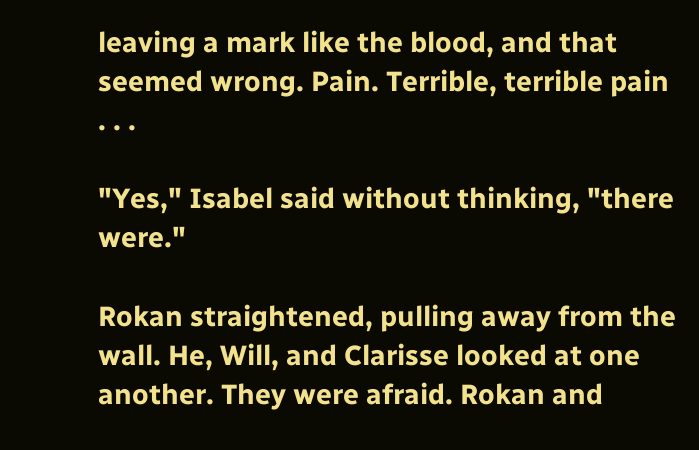leaving a mark like the blood, and that seemed wrong. Pain. Terrible, terrible pain . . .

"Yes," Isabel said without thinking, "there were."

Rokan straightened, pulling away from the wall. He, Will, and Clarisse looked at one another. They were afraid. Rokan and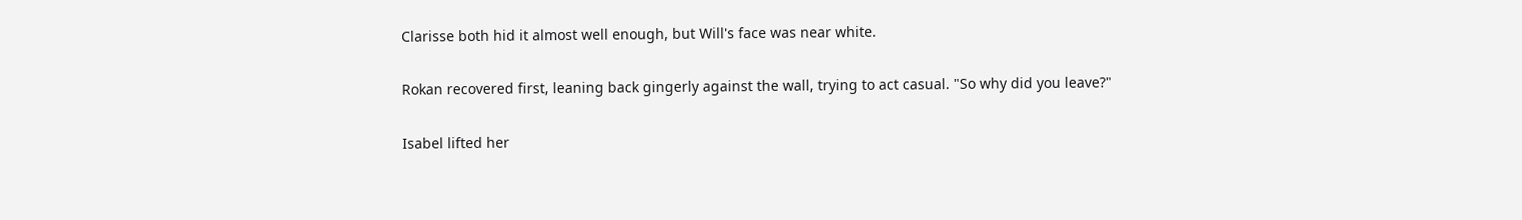Clarisse both hid it almost well enough, but Will's face was near white.

Rokan recovered first, leaning back gingerly against the wall, trying to act casual. "So why did you leave?"

Isabel lifted her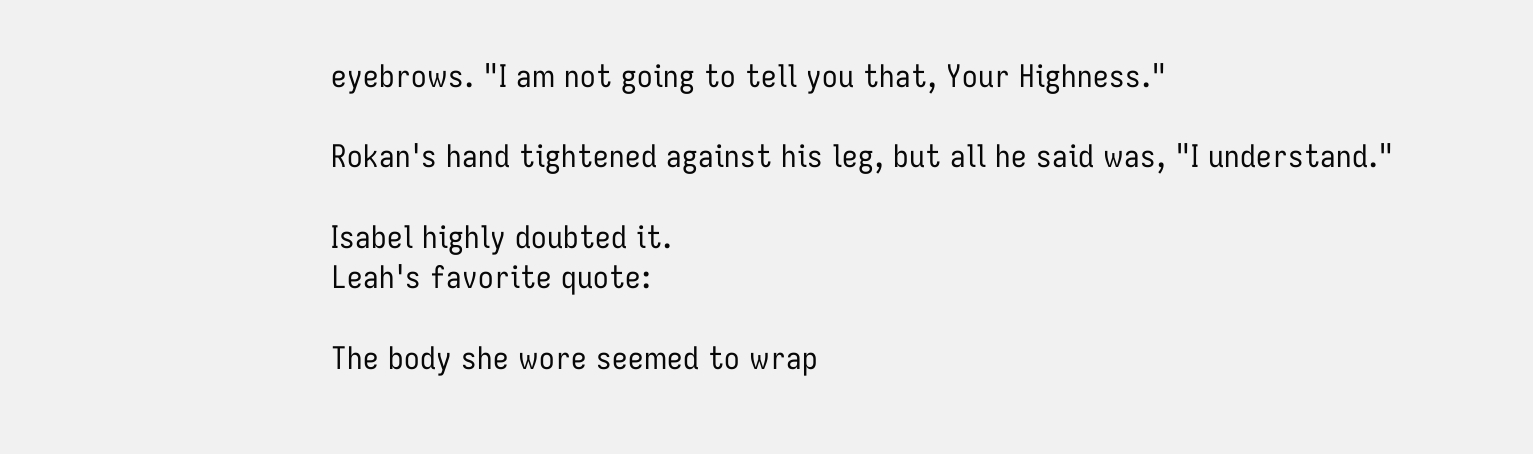eyebrows. "I am not going to tell you that, Your Highness."

Rokan's hand tightened against his leg, but all he said was, "I understand."

Isabel highly doubted it.
Leah's favorite quote:

The body she wore seemed to wrap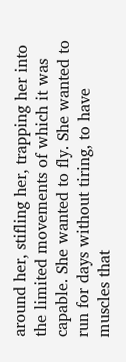around her, stifling her, trapping her into the limited movements of which it was capable. She wanted to fly. She wanted to run for days without tiring, to have muscles that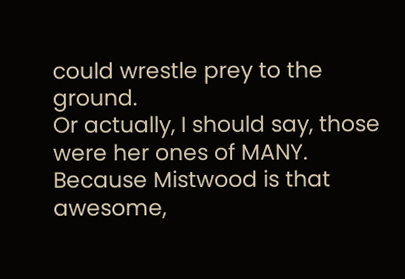could wrestle prey to the ground.
Or actually, I should say, those were her ones of MANY. Because Mistwood is that awesome,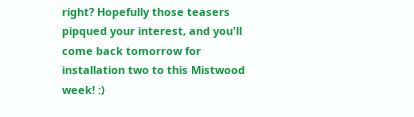right? Hopefully those teasers pipqued your interest, and you'll come back tomorrow for installation two to this Mistwood  week! :)